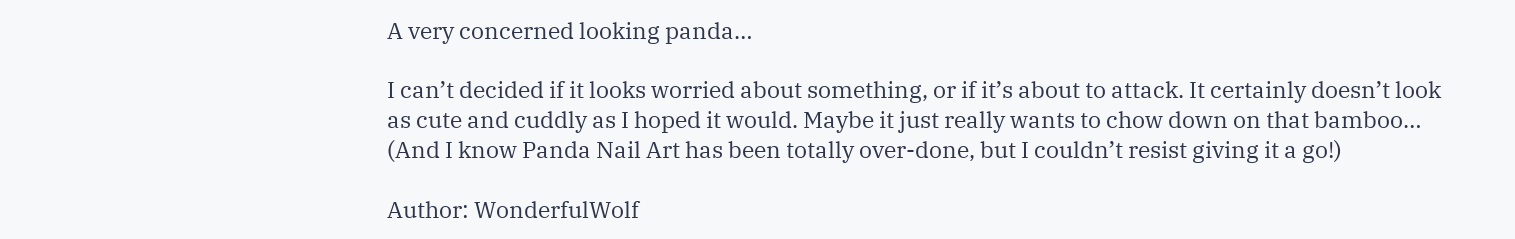A very concerned looking panda…

I can’t decided if it looks worried about something, or if it’s about to attack. It certainly doesn’t look as cute and cuddly as I hoped it would. Maybe it just really wants to chow down on that bamboo…
(And I know Panda Nail Art has been totally over-done, but I couldn’t resist giving it a go!)

Author: WonderfulWolf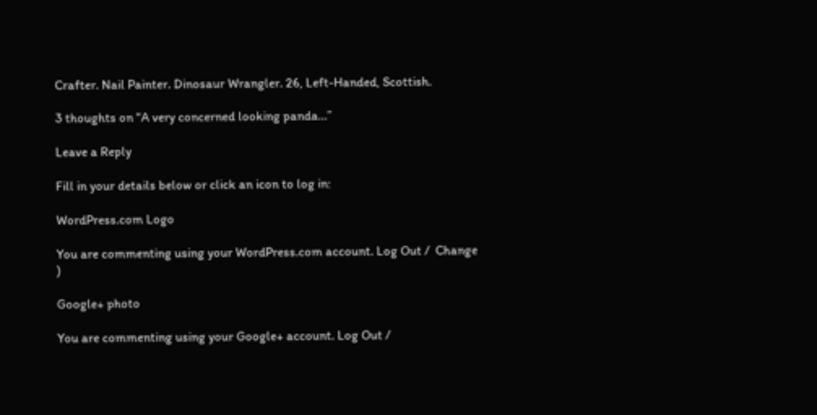Crafter. Nail Painter. Dinosaur Wrangler. 26, Left-Handed, Scottish.

3 thoughts on “A very concerned looking panda…”

Leave a Reply

Fill in your details below or click an icon to log in:

WordPress.com Logo

You are commenting using your WordPress.com account. Log Out /  Change )

Google+ photo

You are commenting using your Google+ account. Log Out /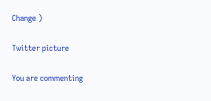Change )

Twitter picture

You are commenting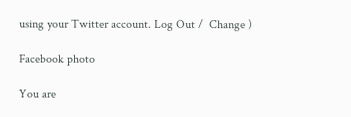using your Twitter account. Log Out /  Change )

Facebook photo

You are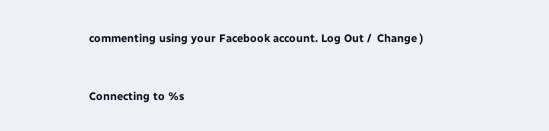commenting using your Facebook account. Log Out /  Change )


Connecting to %s